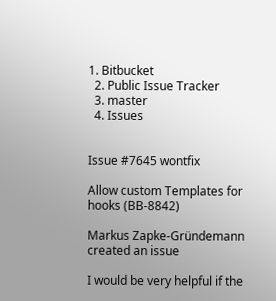1. Bitbucket
  2. Public Issue Tracker
  3. master
  4. Issues


Issue #7645 wontfix

Allow custom Templates for hooks (BB-8842)

Markus Zapke-Gründemann
created an issue

I would be very helpful if the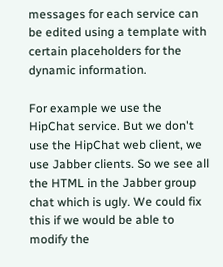messages for each service can be edited using a template with certain placeholders for the dynamic information.

For example we use the HipChat service. But we don't use the HipChat web client, we use Jabber clients. So we see all the HTML in the Jabber group chat which is ugly. We could fix this if we would be able to modify the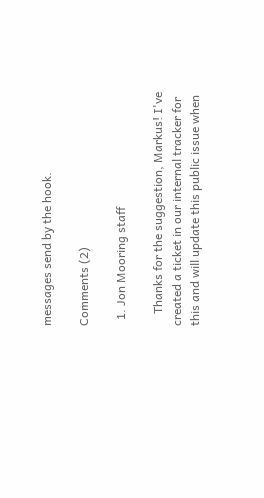messages send by the hook.

Comments (2)

  1. Jon Mooring staff

    Thanks for the suggestion, Markus! I've created a ticket in our internal tracker for this and will update this public issue when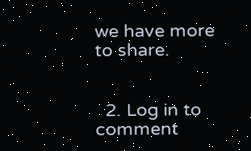we have more to share.


  2. Log in to comment